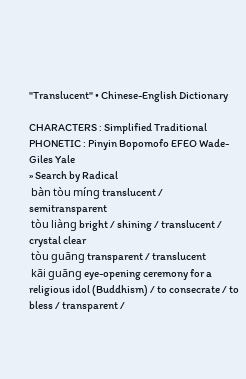"Translucent" • Chinese-English Dictionary

CHARACTERS : Simplified Traditional
PHONETIC : Pinyin Bopomofo EFEO Wade-Giles Yale
» Search by Radical
 bàn tòu míng translucent / semitransparent
 tòu liàng bright / shining / translucent / crystal clear
 tòu guāng transparent / translucent
 kāi guāng eye-opening ceremony for a religious idol (Buddhism) / to consecrate / to bless / transparent /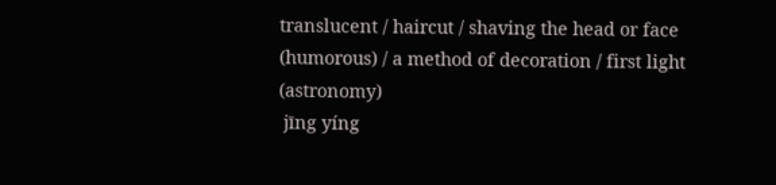translucent / haircut / shaving the head or face (humorous) / a method of decoration / first light (astronomy)
 jīng yíng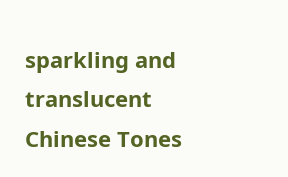sparkling and translucent
Chinese Tones